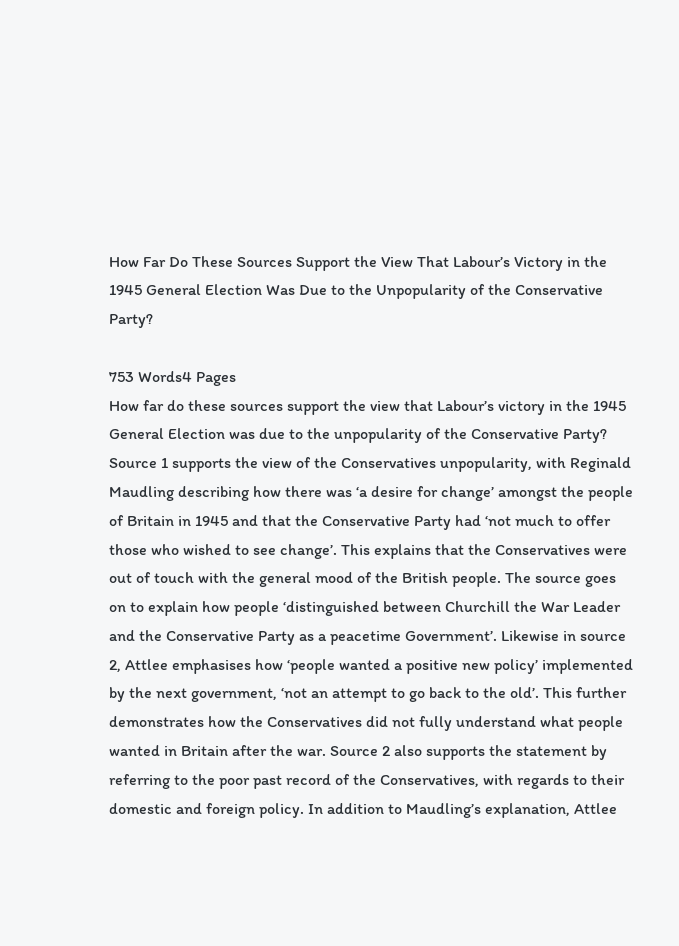How Far Do These Sources Support the View That Labour’s Victory in the 1945 General Election Was Due to the Unpopularity of the Conservative Party?

753 Words4 Pages
How far do these sources support the view that Labour’s victory in the 1945 General Election was due to the unpopularity of the Conservative Party? Source 1 supports the view of the Conservatives unpopularity, with Reginald Maudling describing how there was ‘a desire for change’ amongst the people of Britain in 1945 and that the Conservative Party had ‘not much to offer those who wished to see change’. This explains that the Conservatives were out of touch with the general mood of the British people. The source goes on to explain how people ‘distinguished between Churchill the War Leader and the Conservative Party as a peacetime Government’. Likewise in source 2, Attlee emphasises how ‘people wanted a positive new policy’ implemented by the next government, ‘not an attempt to go back to the old’. This further demonstrates how the Conservatives did not fully understand what people wanted in Britain after the war. Source 2 also supports the statement by referring to the poor past record of the Conservatives, with regards to their domestic and foreign policy. In addition to Maudling’s explanation, Attlee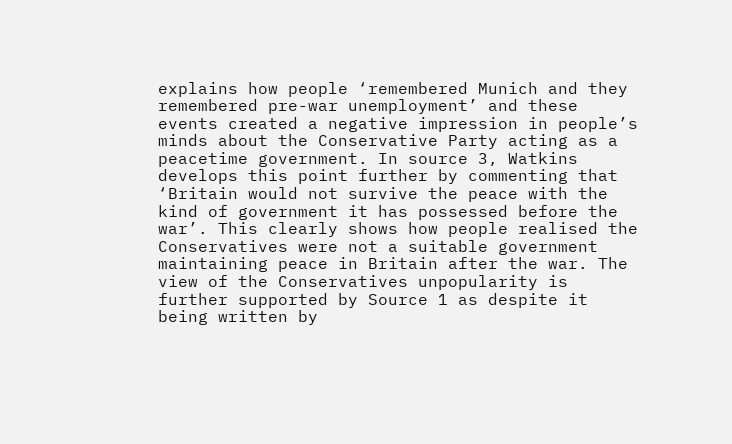explains how people ‘remembered Munich and they remembered pre-war unemployment’ and these events created a negative impression in people’s minds about the Conservative Party acting as a peacetime government. In source 3, Watkins develops this point further by commenting that ‘Britain would not survive the peace with the kind of government it has possessed before the war’. This clearly shows how people realised the Conservatives were not a suitable government maintaining peace in Britain after the war. The view of the Conservatives unpopularity is further supported by Source 1 as despite it being written by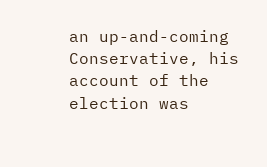an up-and-coming Conservative, his account of the election was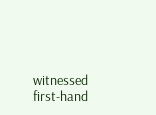witnessed first-hand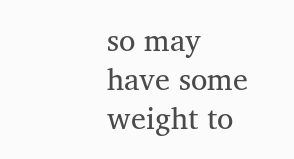so may have some weight to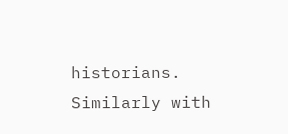historians. Similarly with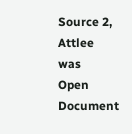Source 2, Attlee was
Open Document